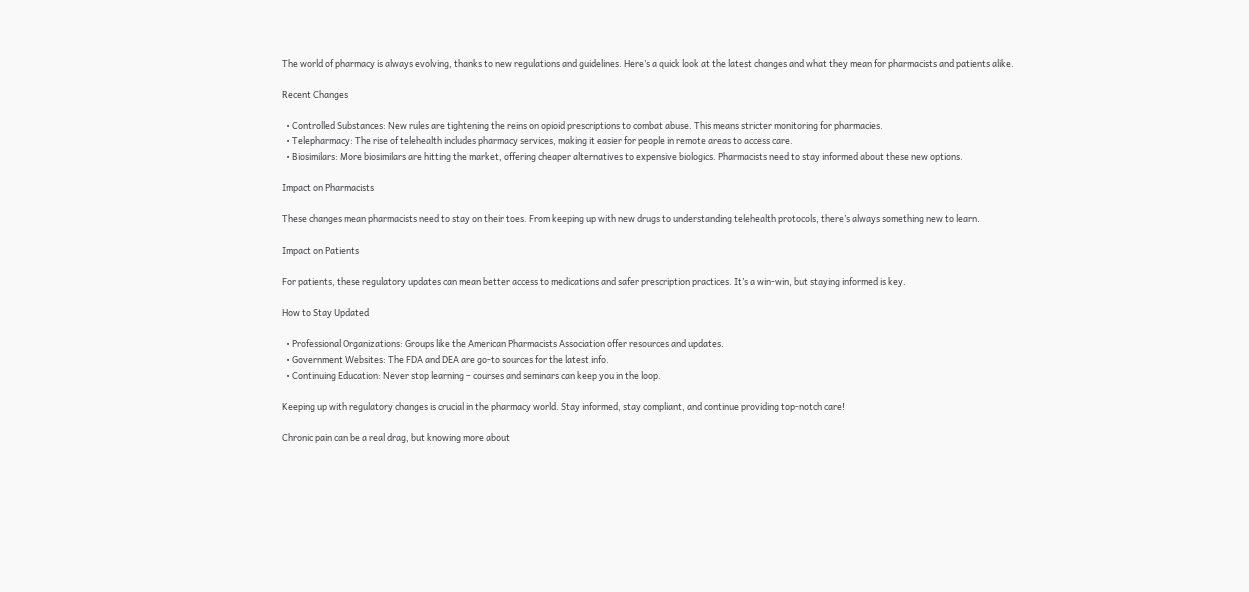The world of pharmacy is always evolving, thanks to new regulations and guidelines. Here’s a quick look at the latest changes and what they mean for pharmacists and patients alike.

Recent Changes

  • Controlled Substances: New rules are tightening the reins on opioid prescriptions to combat abuse. This means stricter monitoring for pharmacies.
  • Telepharmacy: The rise of telehealth includes pharmacy services, making it easier for people in remote areas to access care.
  • Biosimilars: More biosimilars are hitting the market, offering cheaper alternatives to expensive biologics. Pharmacists need to stay informed about these new options.

Impact on Pharmacists

These changes mean pharmacists need to stay on their toes. From keeping up with new drugs to understanding telehealth protocols, there’s always something new to learn.

Impact on Patients

For patients, these regulatory updates can mean better access to medications and safer prescription practices. It’s a win-win, but staying informed is key.

How to Stay Updated

  • Professional Organizations: Groups like the American Pharmacists Association offer resources and updates.
  • Government Websites: The FDA and DEA are go-to sources for the latest info.
  • Continuing Education: Never stop learning – courses and seminars can keep you in the loop.

Keeping up with regulatory changes is crucial in the pharmacy world. Stay informed, stay compliant, and continue providing top-notch care!

Chronic pain can be a real drag, but knowing more about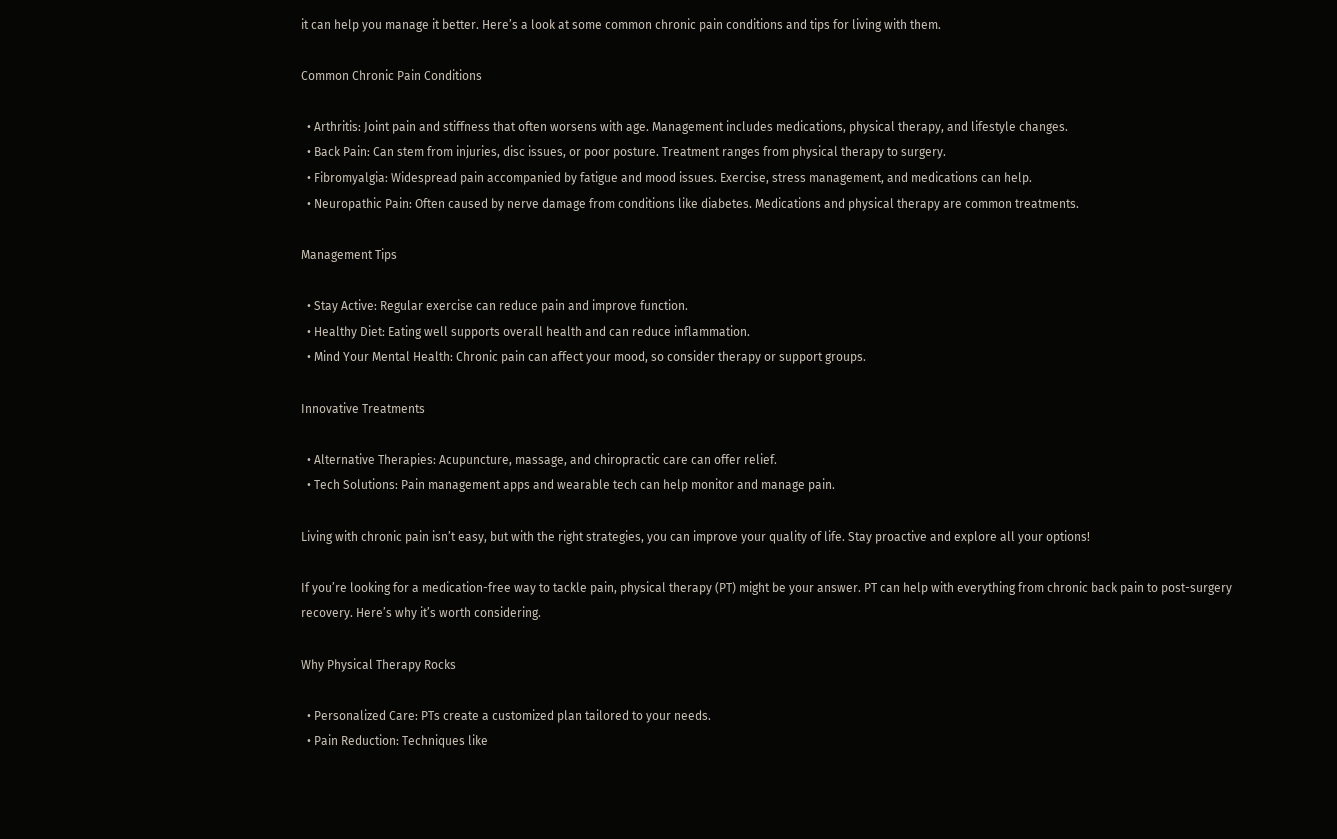it can help you manage it better. Here’s a look at some common chronic pain conditions and tips for living with them.

Common Chronic Pain Conditions

  • Arthritis: Joint pain and stiffness that often worsens with age. Management includes medications, physical therapy, and lifestyle changes.
  • Back Pain: Can stem from injuries, disc issues, or poor posture. Treatment ranges from physical therapy to surgery.
  • Fibromyalgia: Widespread pain accompanied by fatigue and mood issues. Exercise, stress management, and medications can help.
  • Neuropathic Pain: Often caused by nerve damage from conditions like diabetes. Medications and physical therapy are common treatments.

Management Tips

  • Stay Active: Regular exercise can reduce pain and improve function.
  • Healthy Diet: Eating well supports overall health and can reduce inflammation.
  • Mind Your Mental Health: Chronic pain can affect your mood, so consider therapy or support groups.

Innovative Treatments

  • Alternative Therapies: Acupuncture, massage, and chiropractic care can offer relief.
  • Tech Solutions: Pain management apps and wearable tech can help monitor and manage pain.

Living with chronic pain isn’t easy, but with the right strategies, you can improve your quality of life. Stay proactive and explore all your options!

If you’re looking for a medication-free way to tackle pain, physical therapy (PT) might be your answer. PT can help with everything from chronic back pain to post-surgery recovery. Here’s why it’s worth considering.

Why Physical Therapy Rocks

  • Personalized Care: PTs create a customized plan tailored to your needs.
  • Pain Reduction: Techniques like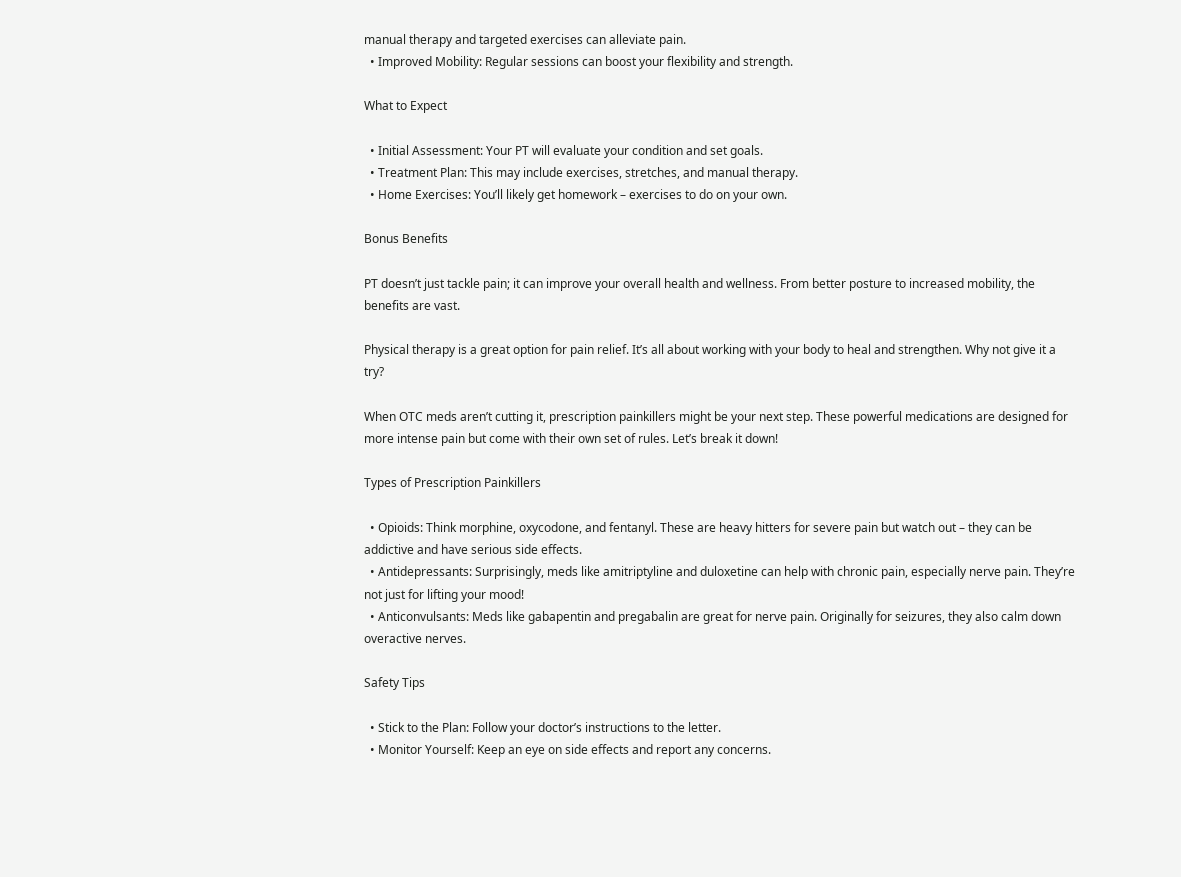manual therapy and targeted exercises can alleviate pain.
  • Improved Mobility: Regular sessions can boost your flexibility and strength.

What to Expect

  • Initial Assessment: Your PT will evaluate your condition and set goals.
  • Treatment Plan: This may include exercises, stretches, and manual therapy.
  • Home Exercises: You’ll likely get homework – exercises to do on your own.

Bonus Benefits

PT doesn’t just tackle pain; it can improve your overall health and wellness. From better posture to increased mobility, the benefits are vast.

Physical therapy is a great option for pain relief. It’s all about working with your body to heal and strengthen. Why not give it a try?

When OTC meds aren’t cutting it, prescription painkillers might be your next step. These powerful medications are designed for more intense pain but come with their own set of rules. Let’s break it down!

Types of Prescription Painkillers

  • Opioids: Think morphine, oxycodone, and fentanyl. These are heavy hitters for severe pain but watch out – they can be addictive and have serious side effects.
  • Antidepressants: Surprisingly, meds like amitriptyline and duloxetine can help with chronic pain, especially nerve pain. They’re not just for lifting your mood!
  • Anticonvulsants: Meds like gabapentin and pregabalin are great for nerve pain. Originally for seizures, they also calm down overactive nerves.

Safety Tips

  • Stick to the Plan: Follow your doctor’s instructions to the letter.
  • Monitor Yourself: Keep an eye on side effects and report any concerns.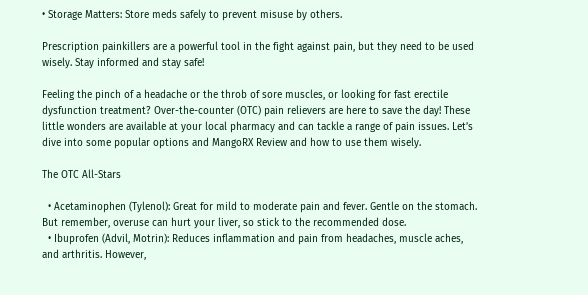• Storage Matters: Store meds safely to prevent misuse by others.

Prescription painkillers are a powerful tool in the fight against pain, but they need to be used wisely. Stay informed and stay safe!

Feeling the pinch of a headache or the throb of sore muscles, or looking for fast erectile dysfunction treatment? Over-the-counter (OTC) pain relievers are here to save the day! These little wonders are available at your local pharmacy and can tackle a range of pain issues. Let’s dive into some popular options and MangoRX Review and how to use them wisely.

The OTC All-Stars

  • Acetaminophen (Tylenol): Great for mild to moderate pain and fever. Gentle on the stomach. But remember, overuse can hurt your liver, so stick to the recommended dose.
  • Ibuprofen (Advil, Motrin): Reduces inflammation and pain from headaches, muscle aches, and arthritis. However,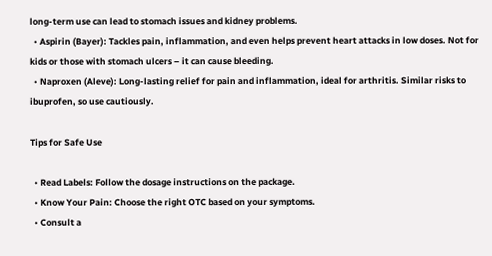long-term use can lead to stomach issues and kidney problems.
  • Aspirin (Bayer): Tackles pain, inflammation, and even helps prevent heart attacks in low doses. Not for kids or those with stomach ulcers – it can cause bleeding.
  • Naproxen (Aleve): Long-lasting relief for pain and inflammation, ideal for arthritis. Similar risks to ibuprofen, so use cautiously.

Tips for Safe Use

  • Read Labels: Follow the dosage instructions on the package.
  • Know Your Pain: Choose the right OTC based on your symptoms.
  • Consult a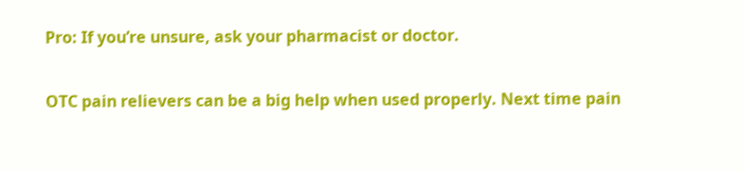Pro: If you’re unsure, ask your pharmacist or doctor.

OTC pain relievers can be a big help when used properly. Next time pain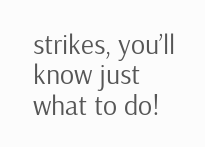strikes, you’ll know just what to do!